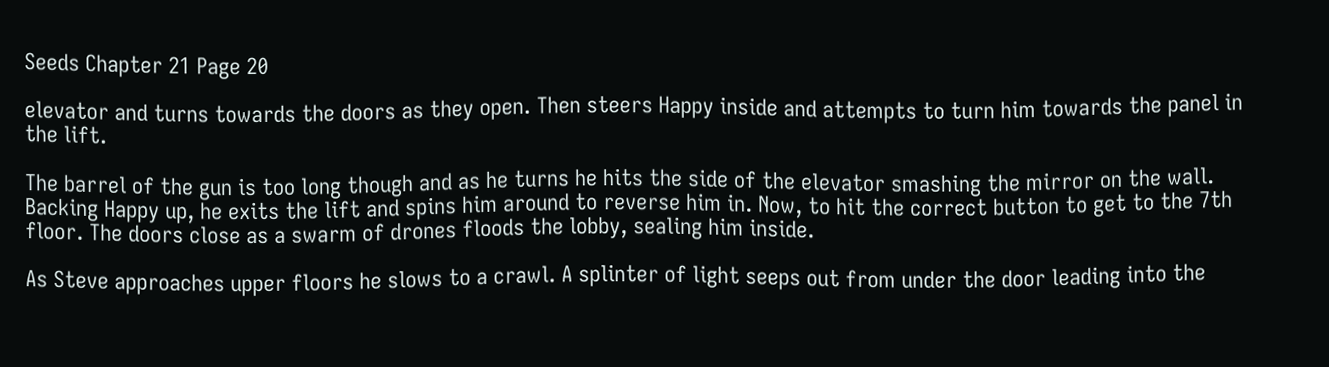Seeds Chapter 21 Page 20

elevator and turns towards the doors as they open. Then steers Happy inside and attempts to turn him towards the panel in the lift.

The barrel of the gun is too long though and as he turns he hits the side of the elevator smashing the mirror on the wall. Backing Happy up, he exits the lift and spins him around to reverse him in. Now, to hit the correct button to get to the 7th floor. The doors close as a swarm of drones floods the lobby, sealing him inside.

As Steve approaches upper floors he slows to a crawl. A splinter of light seeps out from under the door leading into the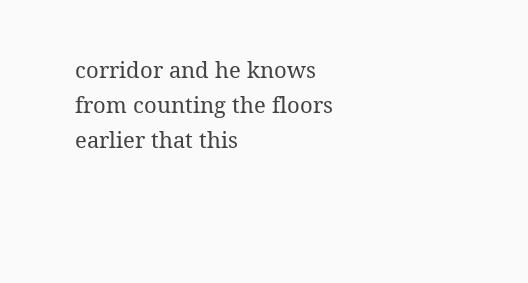corridor and he knows from counting the floors earlier that this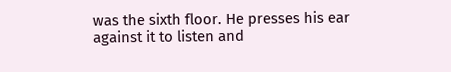was the sixth floor. He presses his ear against it to listen and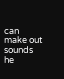can make out sounds he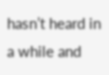hasn’t heard in a while and